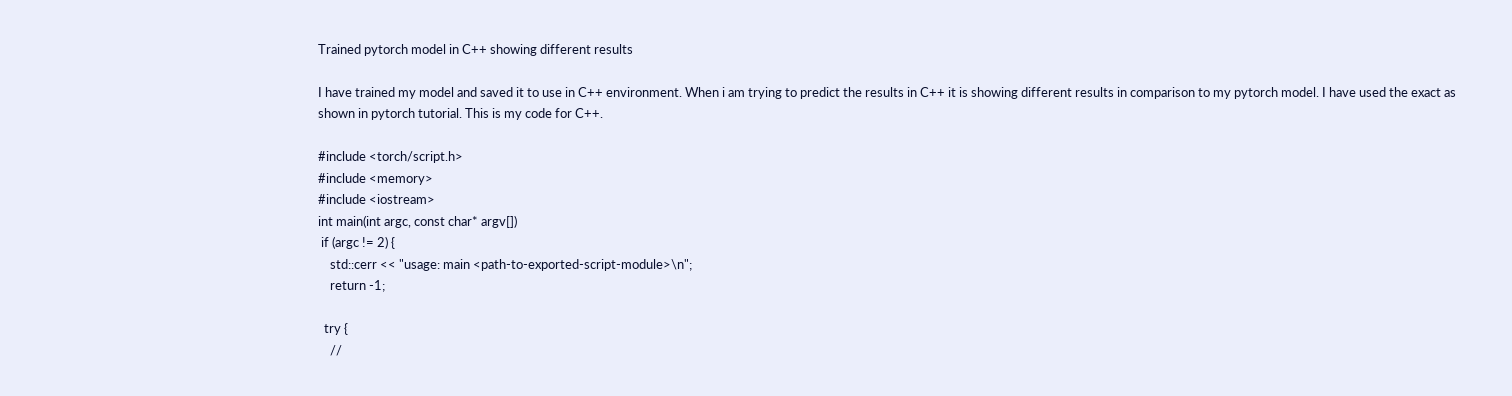Trained pytorch model in C++ showing different results

I have trained my model and saved it to use in C++ environment. When i am trying to predict the results in C++ it is showing different results in comparison to my pytorch model. I have used the exact as shown in pytorch tutorial. This is my code for C++.

#include <torch/script.h>
#include <memory>
#include <iostream>
int main(int argc, const char* argv[])
 if (argc != 2) {
    std::cerr << "usage: main <path-to-exported-script-module>\n";
    return -1;

  try {
    //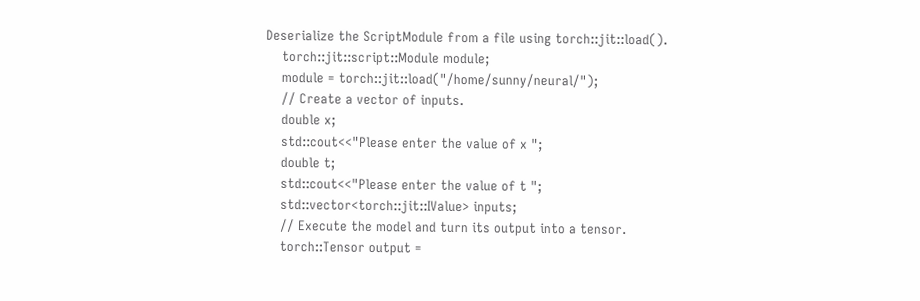Deserialize the ScriptModule from a file using torch::jit::load().
    torch::jit::script::Module module;
    module = torch::jit::load("/home/sunny/neural/");
    // Create a vector of inputs.
    double x;
    std::cout<<"Please enter the value of x ";
    double t;
    std::cout<<"Please enter the value of t ";
    std::vector<torch::jit::IValue> inputs;
    // Execute the model and turn its output into a tensor.
    torch::Tensor output =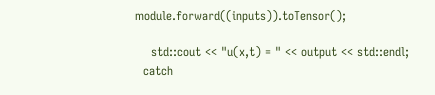module.forward((inputs)).toTensor();

    std::cout << "u(x,t) = " << output << std::endl;
  catch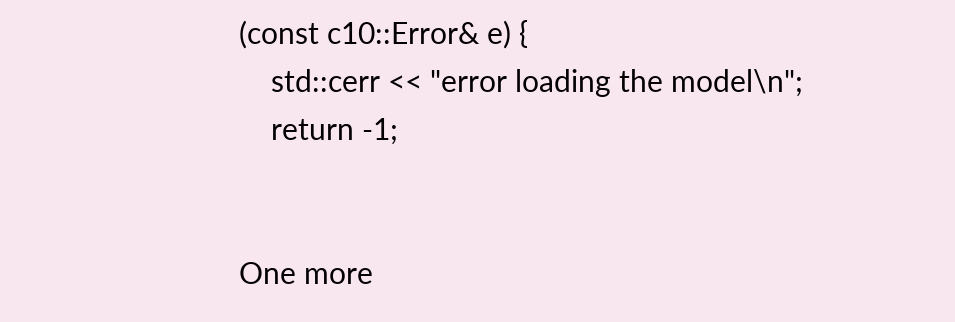(const c10::Error& e) {
    std::cerr << "error loading the model\n";
    return -1;


One more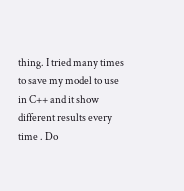thing. I tried many times to save my model to use in C++ and it show different results every time . Do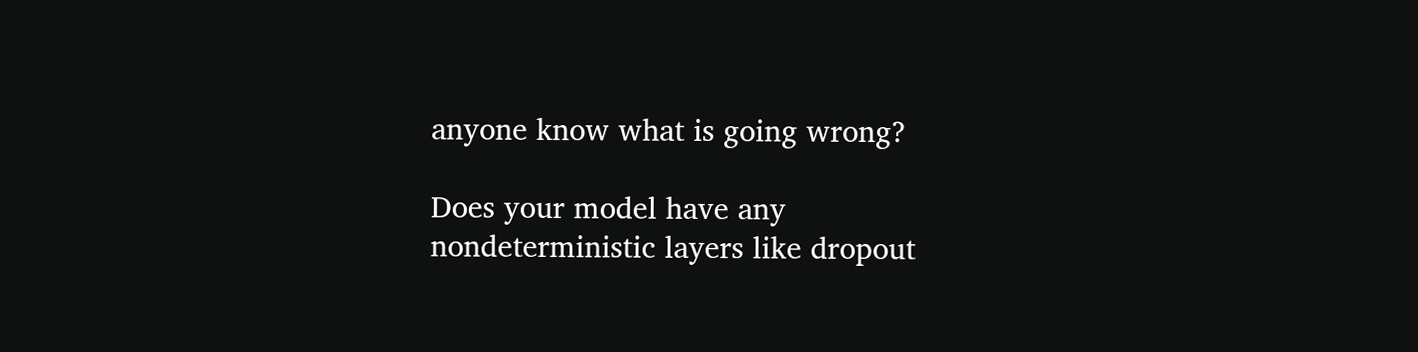anyone know what is going wrong?

Does your model have any nondeterministic layers like dropout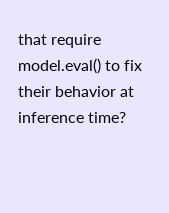that require model.eval() to fix their behavior at inference time?